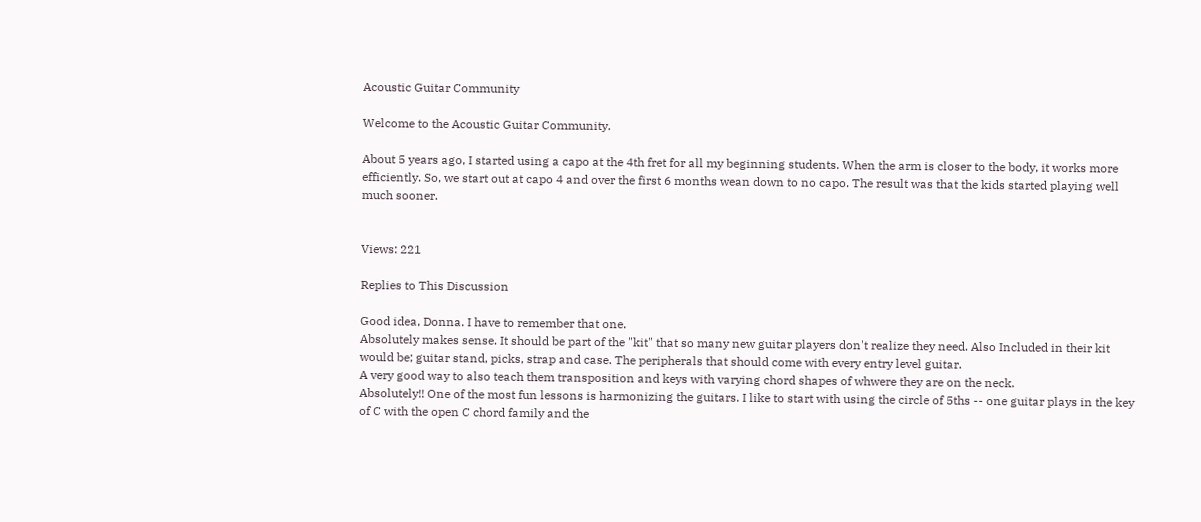Acoustic Guitar Community

Welcome to the Acoustic Guitar Community.

About 5 years ago, I started using a capo at the 4th fret for all my beginning students. When the arm is closer to the body, it works more efficiently. So, we start out at capo 4 and over the first 6 months wean down to no capo. The result was that the kids started playing well much sooner.


Views: 221

Replies to This Discussion

Good idea, Donna. I have to remember that one.
Absolutely makes sense. It should be part of the "kit" that so many new guitar players don't realize they need. Also Included in their kit would be; guitar stand, picks, strap and case. The peripherals that should come with every entry level guitar.
A very good way to also teach them transposition and keys with varying chord shapes of whwere they are on the neck.
Absolutely!! One of the most fun lessons is harmonizing the guitars. I like to start with using the circle of 5ths -- one guitar plays in the key of C with the open C chord family and the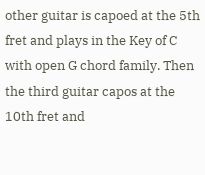other guitar is capoed at the 5th fret and plays in the Key of C with open G chord family. Then the third guitar capos at the 10th fret and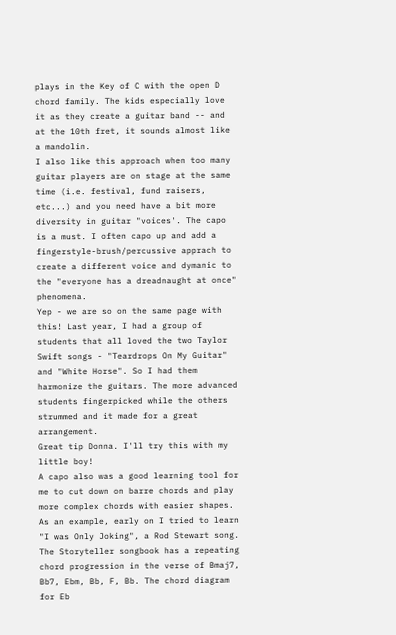plays in the Key of C with the open D chord family. The kids especially love it as they create a guitar band -- and at the 10th fret, it sounds almost like a mandolin.
I also like this approach when too many guitar players are on stage at the same time (i.e. festival, fund raisers, etc...) and you need have a bit more diversity in guitar "voices'. The capo is a must. I often capo up and add a fingerstyle-brush/percussive apprach to create a different voice and dymanic to the "everyone has a dreadnaught at once" phenomena.
Yep - we are so on the same page with this! Last year, I had a group of students that all loved the two Taylor Swift songs - "Teardrops On My Guitar" and "White Horse". So I had them harmonize the guitars. The more advanced students fingerpicked while the others strummed and it made for a great arrangement.
Great tip Donna. I'll try this with my little boy!
A capo also was a good learning tool for me to cut down on barre chords and play more complex chords with easier shapes. As an example, early on I tried to learn "I was Only Joking", a Rod Stewart song. The Storyteller songbook has a repeating chord progression in the verse of Bmaj7, Bb7, Ebm, Bb, F, Bb. The chord diagram for Eb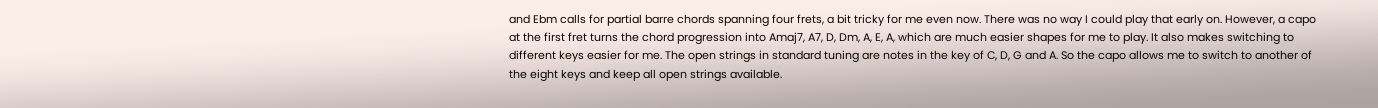and Ebm calls for partial barre chords spanning four frets, a bit tricky for me even now. There was no way I could play that early on. However, a capo at the first fret turns the chord progression into Amaj7, A7, D, Dm, A, E, A, which are much easier shapes for me to play. It also makes switching to different keys easier for me. The open strings in standard tuning are notes in the key of C, D, G and A. So the capo allows me to switch to another of the eight keys and keep all open strings available.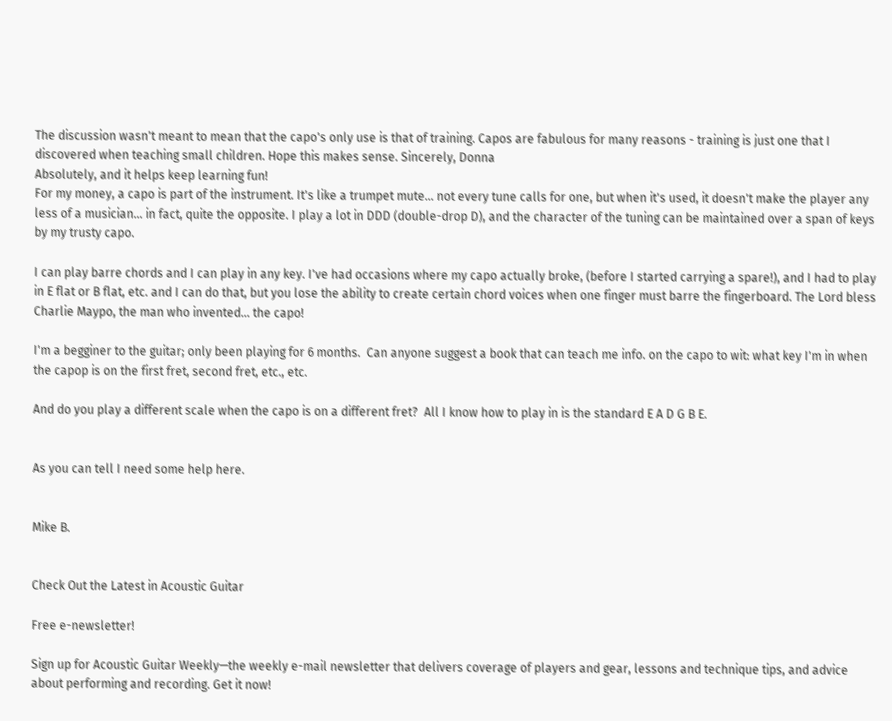The discussion wasn't meant to mean that the capo's only use is that of training. Capos are fabulous for many reasons - training is just one that I discovered when teaching small children. Hope this makes sense. Sincerely, Donna
Absolutely, and it helps keep learning fun!
For my money, a capo is part of the instrument. It's like a trumpet mute... not every tune calls for one, but when it's used, it doesn't make the player any less of a musician... in fact, quite the opposite. I play a lot in DDD (double-drop D), and the character of the tuning can be maintained over a span of keys by my trusty capo.

I can play barre chords and I can play in any key. I've had occasions where my capo actually broke, (before I started carrying a spare!), and I had to play in E flat or B flat, etc. and I can do that, but you lose the ability to create certain chord voices when one finger must barre the fingerboard. The Lord bless Charlie Maypo, the man who invented... the capo!

I'm a begginer to the guitar; only been playing for 6 months.  Can anyone suggest a book that can teach me info. on the capo to wit: what key I'm in when the capop is on the first fret, second fret, etc., etc.

And do you play a different scale when the capo is on a different fret?  All I know how to play in is the standard E A D G B E.


As you can tell I need some help here.


Mike B.


Check Out the Latest in Acoustic Guitar

Free e-newsletter!

Sign up for Acoustic Guitar Weekly—the weekly e-mail newsletter that delivers coverage of players and gear, lessons and technique tips, and advice about performing and recording. Get it now!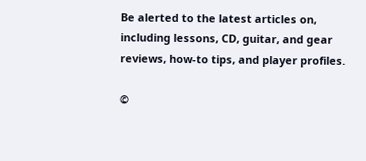Be alerted to the latest articles on, including lessons, CD, guitar, and gear reviews, how-to tips, and player profiles.

©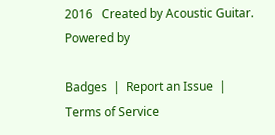2016   Created by Acoustic Guitar.   Powered by

Badges  |  Report an Issue  |  Terms of Service